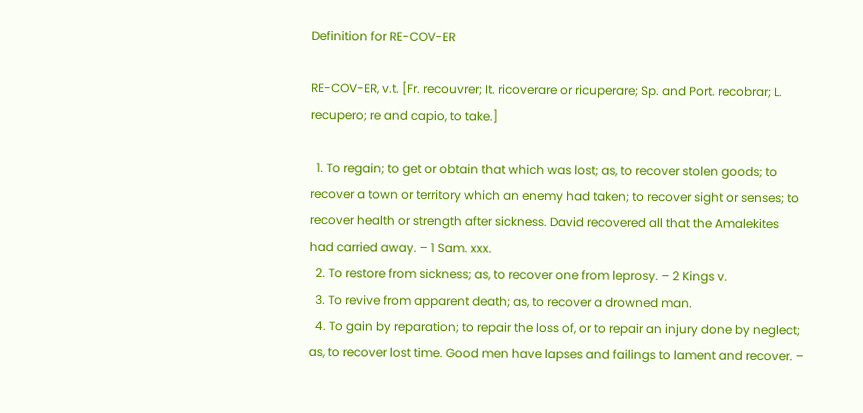Definition for RE-COV-ER

RE-COV-ER, v.t. [Fr. recouvrer; It. ricoverare or ricuperare; Sp. and Port. recobrar; L. recupero; re and capio, to take.]

  1. To regain; to get or obtain that which was lost; as, to recover stolen goods; to recover a town or territory which an enemy had taken; to recover sight or senses; to recover health or strength after sickness. David recovered all that the Amalekites had carried away. – 1 Sam. xxx.
  2. To restore from sickness; as, to recover one from leprosy. – 2 Kings v.
  3. To revive from apparent death; as, to recover a drowned man.
  4. To gain by reparation; to repair the loss of, or to repair an injury done by neglect; as, to recover lost time. Good men have lapses and failings to lament and recover. –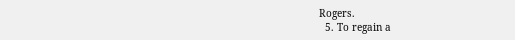Rogers.
  5. To regain a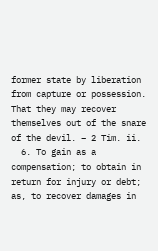former state by liberation from capture or possession. That they may recover themselves out of the snare of the devil. – 2 Tim. ii.
  6. To gain as a compensation; to obtain in return for injury or debt; as, to recover damages in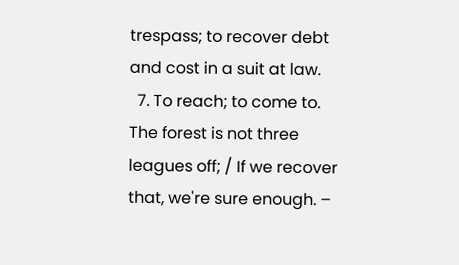trespass; to recover debt and cost in a suit at law.
  7. To reach; to come to. The forest is not three leagues off; / If we recover that, we're sure enough. –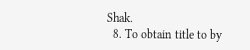Shak.
  8. To obtain title to by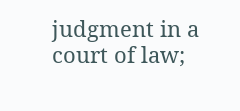judgment in a court of law;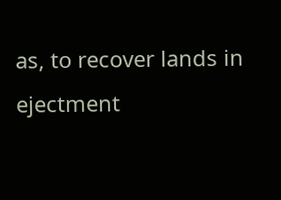as, to recover lands in ejectment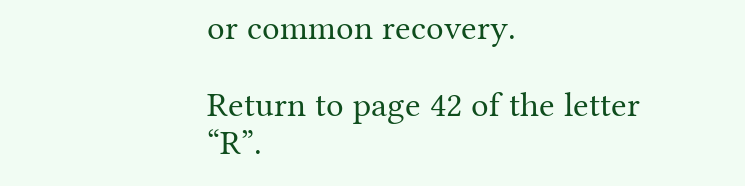or common recovery.

Return to page 42 of the letter “R”.